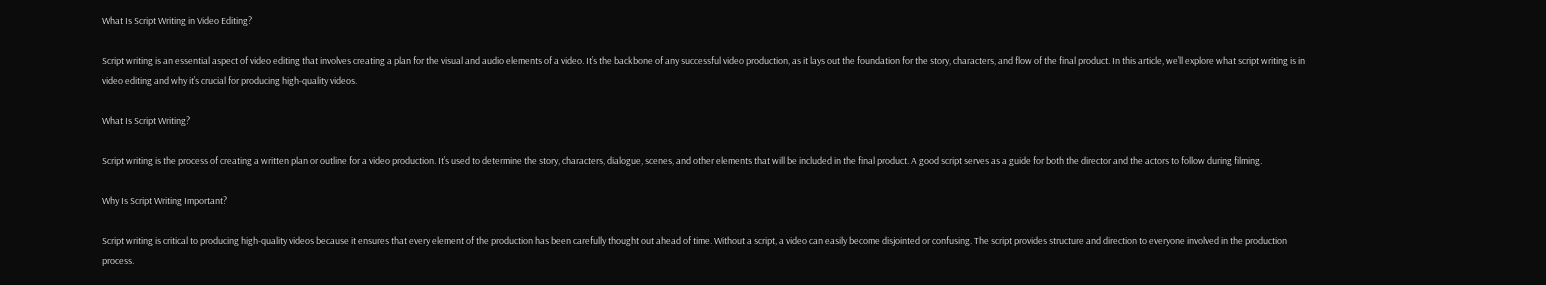What Is Script Writing in Video Editing?

Script writing is an essential aspect of video editing that involves creating a plan for the visual and audio elements of a video. It’s the backbone of any successful video production, as it lays out the foundation for the story, characters, and flow of the final product. In this article, we’ll explore what script writing is in video editing and why it’s crucial for producing high-quality videos.

What Is Script Writing?

Script writing is the process of creating a written plan or outline for a video production. It’s used to determine the story, characters, dialogue, scenes, and other elements that will be included in the final product. A good script serves as a guide for both the director and the actors to follow during filming.

Why Is Script Writing Important?

Script writing is critical to producing high-quality videos because it ensures that every element of the production has been carefully thought out ahead of time. Without a script, a video can easily become disjointed or confusing. The script provides structure and direction to everyone involved in the production process.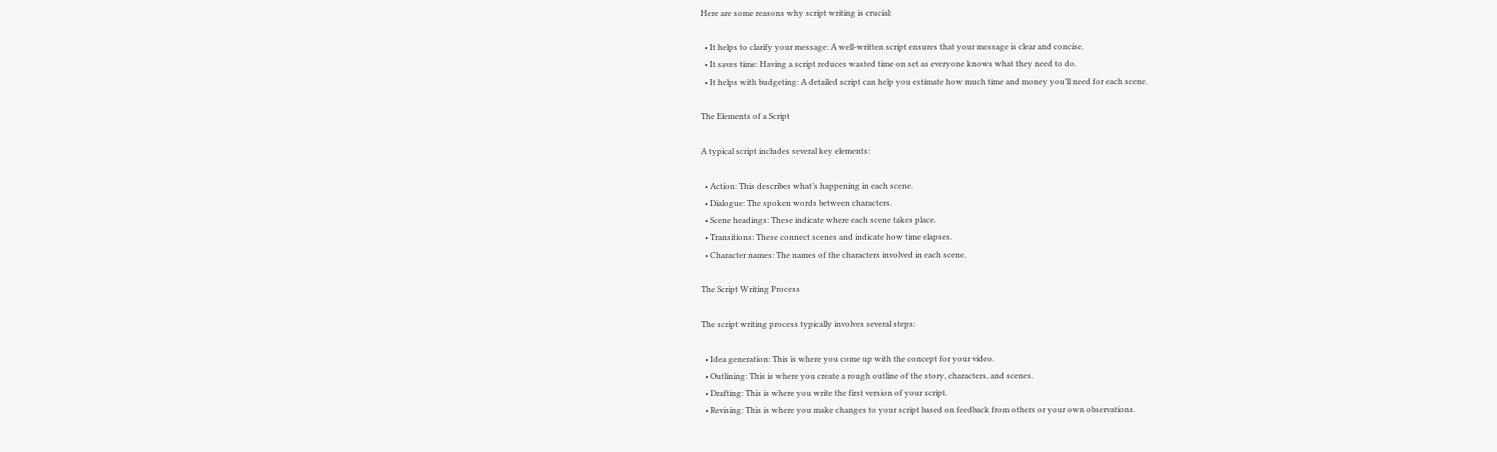Here are some reasons why script writing is crucial:

  • It helps to clarify your message: A well-written script ensures that your message is clear and concise.
  • It saves time: Having a script reduces wasted time on set as everyone knows what they need to do.
  • It helps with budgeting: A detailed script can help you estimate how much time and money you’ll need for each scene.

The Elements of a Script

A typical script includes several key elements:

  • Action: This describes what’s happening in each scene.
  • Dialogue: The spoken words between characters.
  • Scene headings: These indicate where each scene takes place.
  • Transitions: These connect scenes and indicate how time elapses.
  • Character names: The names of the characters involved in each scene.

The Script Writing Process

The script writing process typically involves several steps:

  • Idea generation: This is where you come up with the concept for your video.
  • Outlining: This is where you create a rough outline of the story, characters, and scenes.
  • Drafting: This is where you write the first version of your script.
  • Revising: This is where you make changes to your script based on feedback from others or your own observations.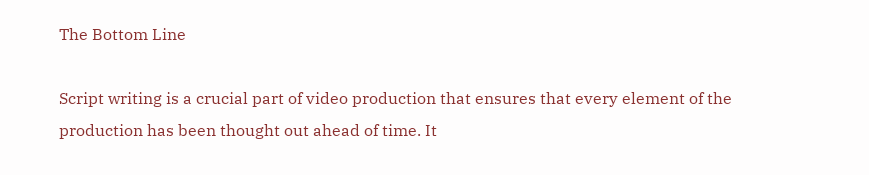The Bottom Line

Script writing is a crucial part of video production that ensures that every element of the production has been thought out ahead of time. It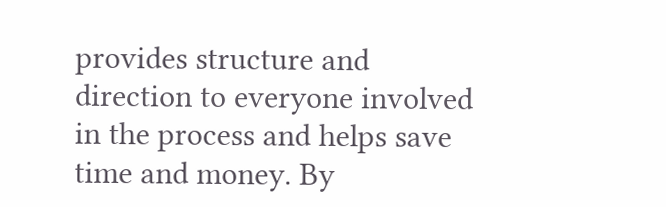provides structure and direction to everyone involved in the process and helps save time and money. By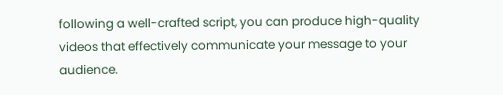following a well-crafted script, you can produce high-quality videos that effectively communicate your message to your audience.